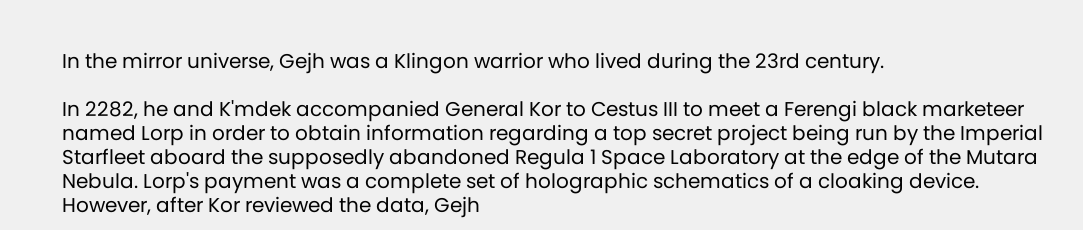In the mirror universe, Gejh was a Klingon warrior who lived during the 23rd century.

In 2282, he and K'mdek accompanied General Kor to Cestus III to meet a Ferengi black marketeer named Lorp in order to obtain information regarding a top secret project being run by the Imperial Starfleet aboard the supposedly abandoned Regula 1 Space Laboratory at the edge of the Mutara Nebula. Lorp's payment was a complete set of holographic schematics of a cloaking device. However, after Kor reviewed the data, Gejh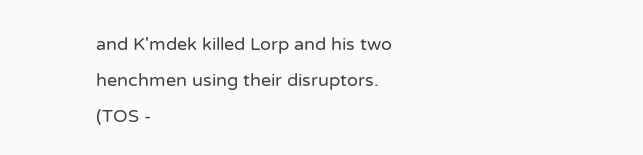and K'mdek killed Lorp and his two henchmen using their disruptors. (TOS -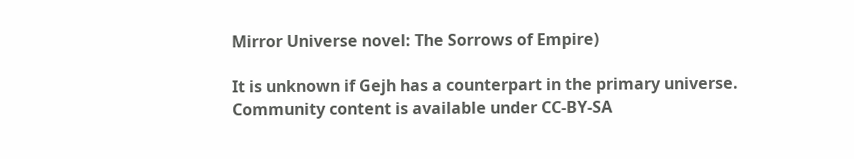Mirror Universe novel: The Sorrows of Empire)

It is unknown if Gejh has a counterpart in the primary universe.
Community content is available under CC-BY-SA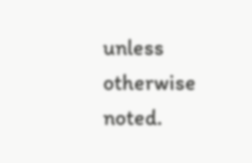unless otherwise noted.